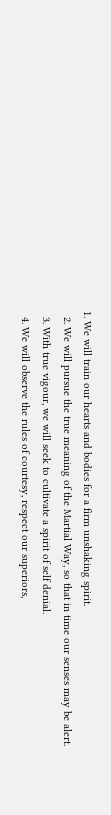1. We will train our hearts and bodies for a firm unshaking spirit.
  2. We will pursue the true meaning of the Martial Way, so that in time our senses may be alert.
  3. With true vigour, we will seek to cultivate a spirit of self denial.
  4. We will observe the rules of courtesy, respect our superiors,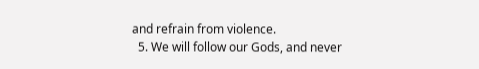and refrain from violence.
  5. We will follow our Gods, and never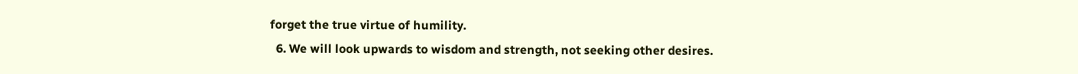forget the true virtue of humility.
  6. We will look upwards to wisdom and strength, not seeking other desires.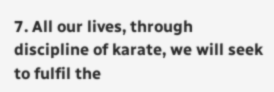7. All our lives, through discipline of karate, we will seek to fulfil the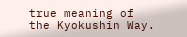true meaning of the Kyokushin Way.